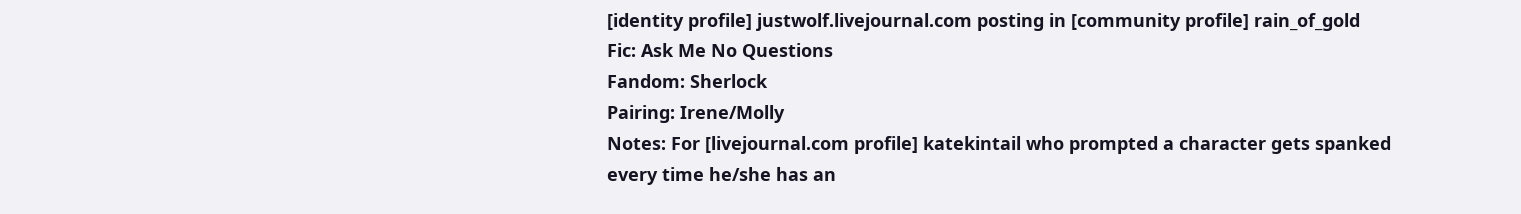[identity profile] justwolf.livejournal.com posting in [community profile] rain_of_gold
Fic: Ask Me No Questions
Fandom: Sherlock
Pairing: Irene/Molly
Notes: For [livejournal.com profile] katekintail who prompted a character gets spanked every time he/she has an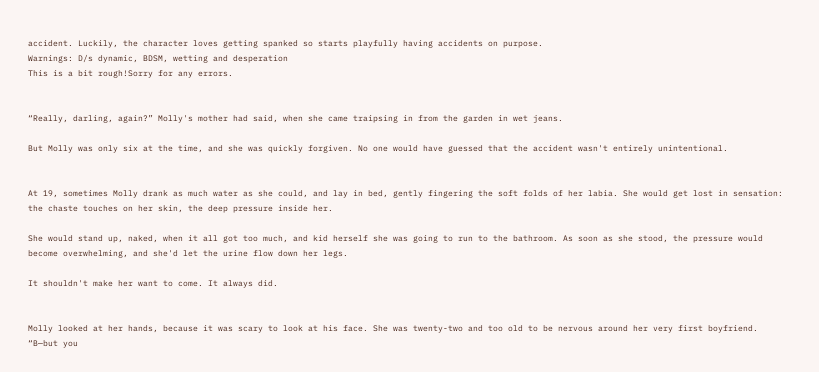accident. Luckily, the character loves getting spanked so starts playfully having accidents on purpose.
Warnings: D/s dynamic, BDSM, wetting and desperation
This is a bit rough!Sorry for any errors.


“Really, darling, again?” Molly's mother had said, when she came traipsing in from the garden in wet jeans.

But Molly was only six at the time, and she was quickly forgiven. No one would have guessed that the accident wasn't entirely unintentional.


At 19, sometimes Molly drank as much water as she could, and lay in bed, gently fingering the soft folds of her labia. She would get lost in sensation: the chaste touches on her skin, the deep pressure inside her.

She would stand up, naked, when it all got too much, and kid herself she was going to run to the bathroom. As soon as she stood, the pressure would become overwhelming, and she'd let the urine flow down her legs.

It shouldn't make her want to come. It always did.


Molly looked at her hands, because it was scary to look at his face. She was twenty-two and too old to be nervous around her very first boyfriend. “B—but you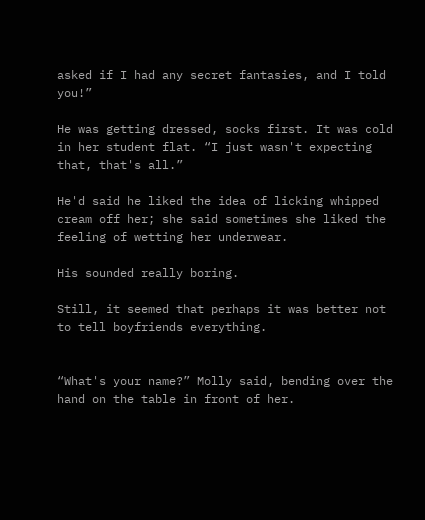asked if I had any secret fantasies, and I told you!”

He was getting dressed, socks first. It was cold in her student flat. “I just wasn't expecting that, that's all.”

He'd said he liked the idea of licking whipped cream off her; she said sometimes she liked the feeling of wetting her underwear.

His sounded really boring.

Still, it seemed that perhaps it was better not to tell boyfriends everything.


“What's your name?” Molly said, bending over the hand on the table in front of her.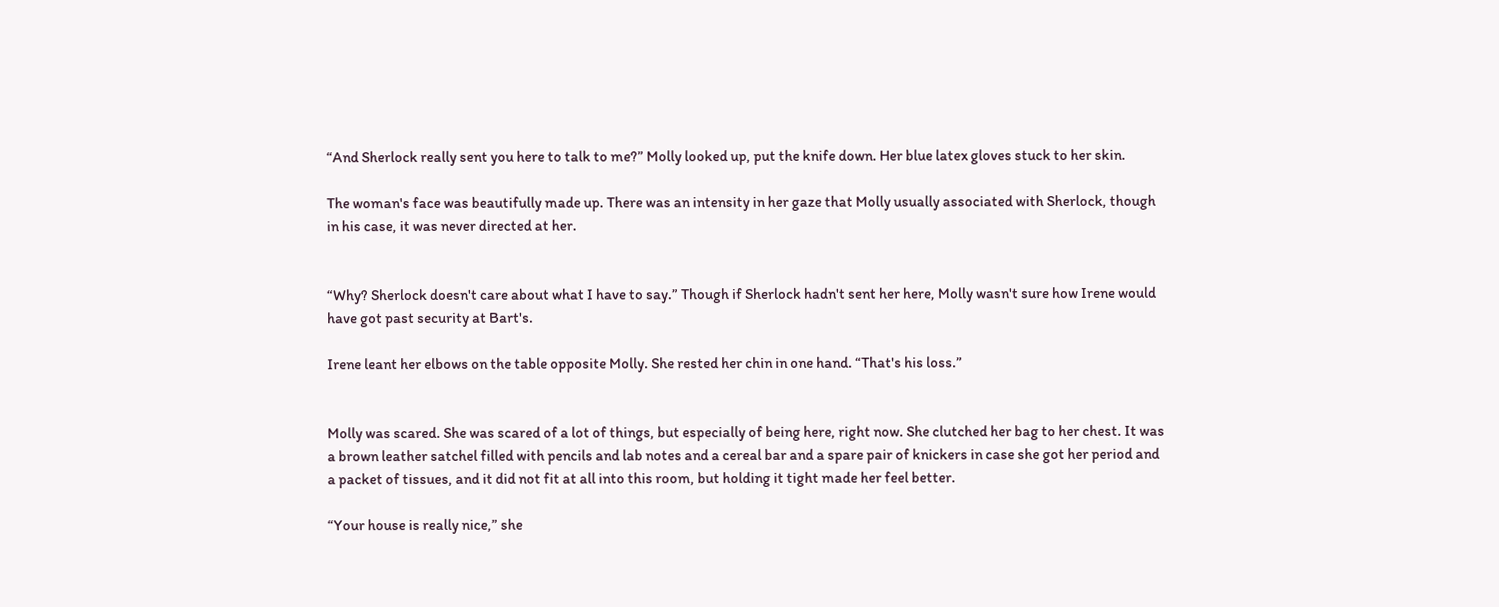“And Sherlock really sent you here to talk to me?” Molly looked up, put the knife down. Her blue latex gloves stuck to her skin.

The woman's face was beautifully made up. There was an intensity in her gaze that Molly usually associated with Sherlock, though in his case, it was never directed at her.


“Why? Sherlock doesn't care about what I have to say.” Though if Sherlock hadn't sent her here, Molly wasn't sure how Irene would have got past security at Bart's.

Irene leant her elbows on the table opposite Molly. She rested her chin in one hand. “That's his loss.”


Molly was scared. She was scared of a lot of things, but especially of being here, right now. She clutched her bag to her chest. It was a brown leather satchel filled with pencils and lab notes and a cereal bar and a spare pair of knickers in case she got her period and a packet of tissues, and it did not fit at all into this room, but holding it tight made her feel better.

“Your house is really nice,” she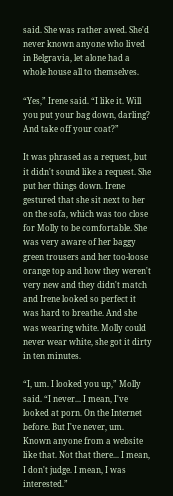said. She was rather awed. She'd never known anyone who lived in Belgravia, let alone had a whole house all to themselves.

“Yes,” Irene said. “I like it. Will you put your bag down, darling? And take off your coat?”

It was phrased as a request, but it didn't sound like a request. She put her things down. Irene gestured that she sit next to her on the sofa, which was too close for Molly to be comfortable. She was very aware of her baggy green trousers and her too-loose orange top and how they weren't very new and they didn't match and Irene looked so perfect it was hard to breathe. And she was wearing white. Molly could never wear white, she got it dirty in ten minutes.

“I, um. I looked you up,” Molly said. “I never... I mean, I've looked at porn. On the Internet before. But I've never, um. Known anyone from a website like that. Not that there... I mean, I don't judge. I mean, I was interested.”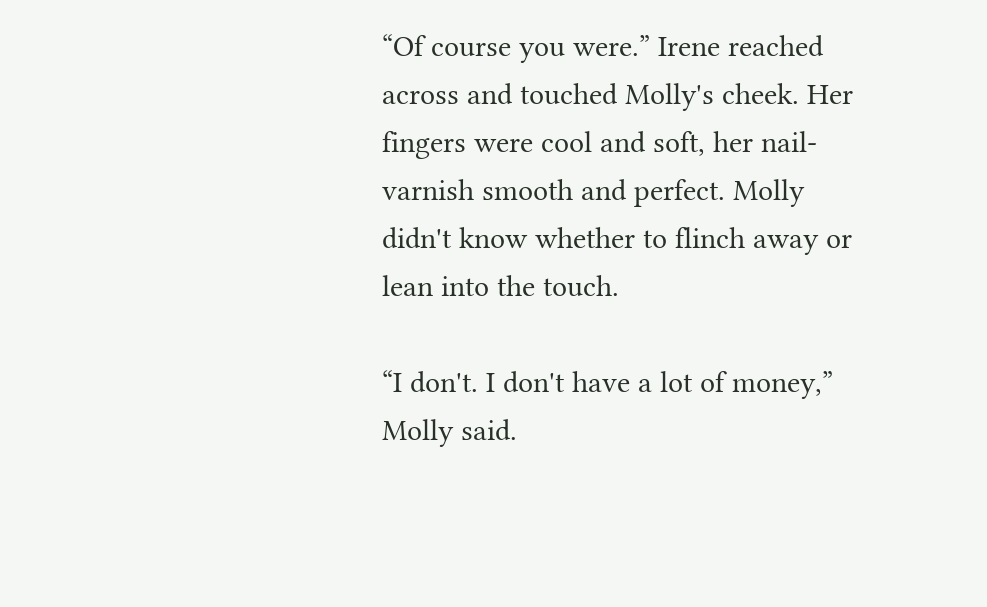“Of course you were.” Irene reached across and touched Molly's cheek. Her fingers were cool and soft, her nail-varnish smooth and perfect. Molly didn't know whether to flinch away or lean into the touch.

“I don't. I don't have a lot of money,” Molly said.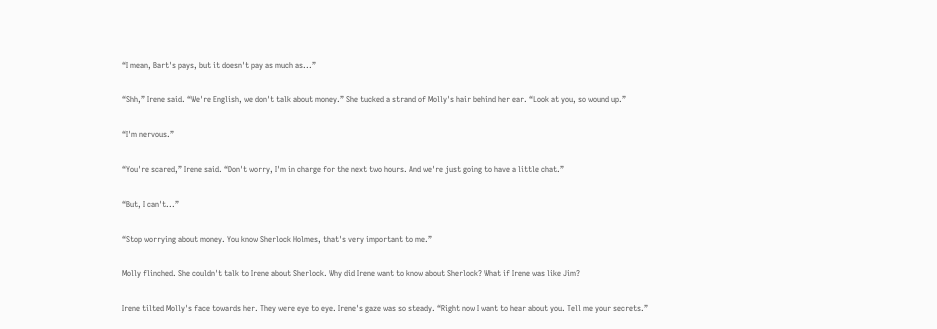“I mean, Bart's pays, but it doesn't pay as much as...”

“Shh,” Irene said. “We're English, we don't talk about money.” She tucked a strand of Molly's hair behind her ear. “Look at you, so wound up.”

“I'm nervous.”

“You're scared,” Irene said. “Don't worry, I'm in charge for the next two hours. And we're just going to have a little chat.”

“But, I can't...”

“Stop worrying about money. You know Sherlock Holmes, that's very important to me.”

Molly flinched. She couldn't talk to Irene about Sherlock. Why did Irene want to know about Sherlock? What if Irene was like Jim?

Irene tilted Molly's face towards her. They were eye to eye. Irene's gaze was so steady. “Right now I want to hear about you. Tell me your secrets.”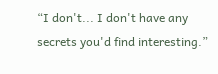“I don't... I don't have any secrets you'd find interesting.”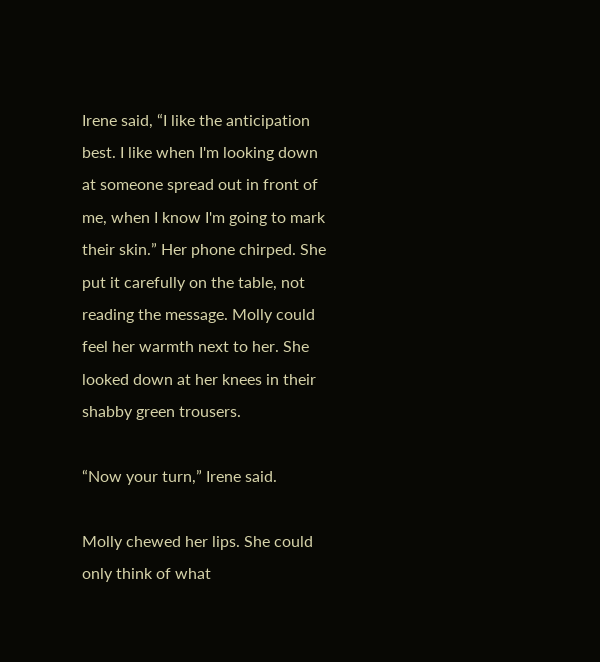Irene said, “I like the anticipation best. I like when I'm looking down at someone spread out in front of me, when I know I'm going to mark their skin.” Her phone chirped. She put it carefully on the table, not reading the message. Molly could feel her warmth next to her. She looked down at her knees in their shabby green trousers.

“Now your turn,” Irene said.

Molly chewed her lips. She could only think of what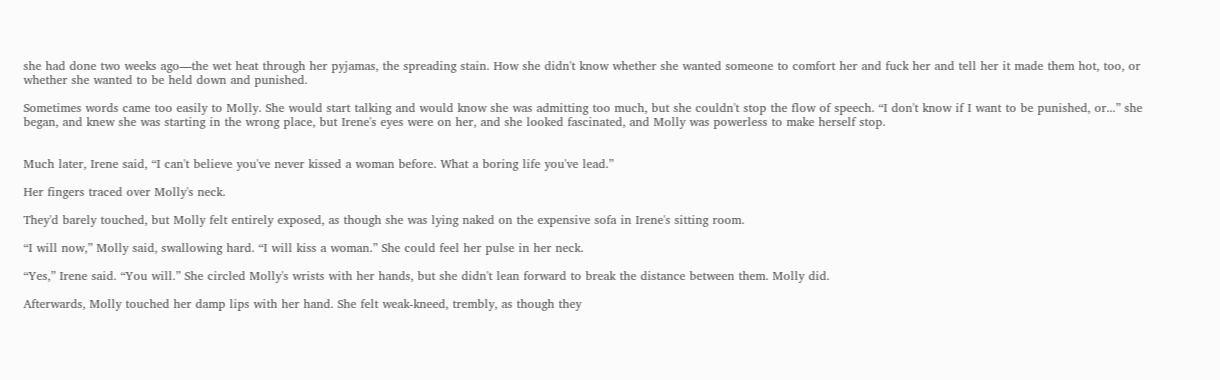she had done two weeks ago—the wet heat through her pyjamas, the spreading stain. How she didn't know whether she wanted someone to comfort her and fuck her and tell her it made them hot, too, or whether she wanted to be held down and punished.

Sometimes words came too easily to Molly. She would start talking and would know she was admitting too much, but she couldn't stop the flow of speech. “I don't know if I want to be punished, or...” she began, and knew she was starting in the wrong place, but Irene's eyes were on her, and she looked fascinated, and Molly was powerless to make herself stop.


Much later, Irene said, “I can't believe you've never kissed a woman before. What a boring life you've lead.”

Her fingers traced over Molly's neck.

They'd barely touched, but Molly felt entirely exposed, as though she was lying naked on the expensive sofa in Irene's sitting room.

“I will now,” Molly said, swallowing hard. “I will kiss a woman.” She could feel her pulse in her neck.

“Yes,” Irene said. “You will.” She circled Molly's wrists with her hands, but she didn't lean forward to break the distance between them. Molly did.

Afterwards, Molly touched her damp lips with her hand. She felt weak-kneed, trembly, as though they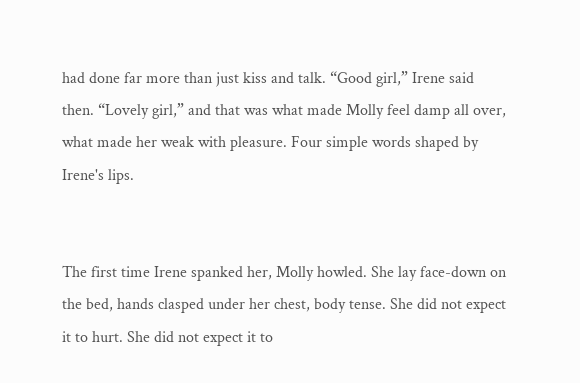had done far more than just kiss and talk. “Good girl,” Irene said then. “Lovely girl,” and that was what made Molly feel damp all over, what made her weak with pleasure. Four simple words shaped by Irene's lips.


The first time Irene spanked her, Molly howled. She lay face-down on the bed, hands clasped under her chest, body tense. She did not expect it to hurt. She did not expect it to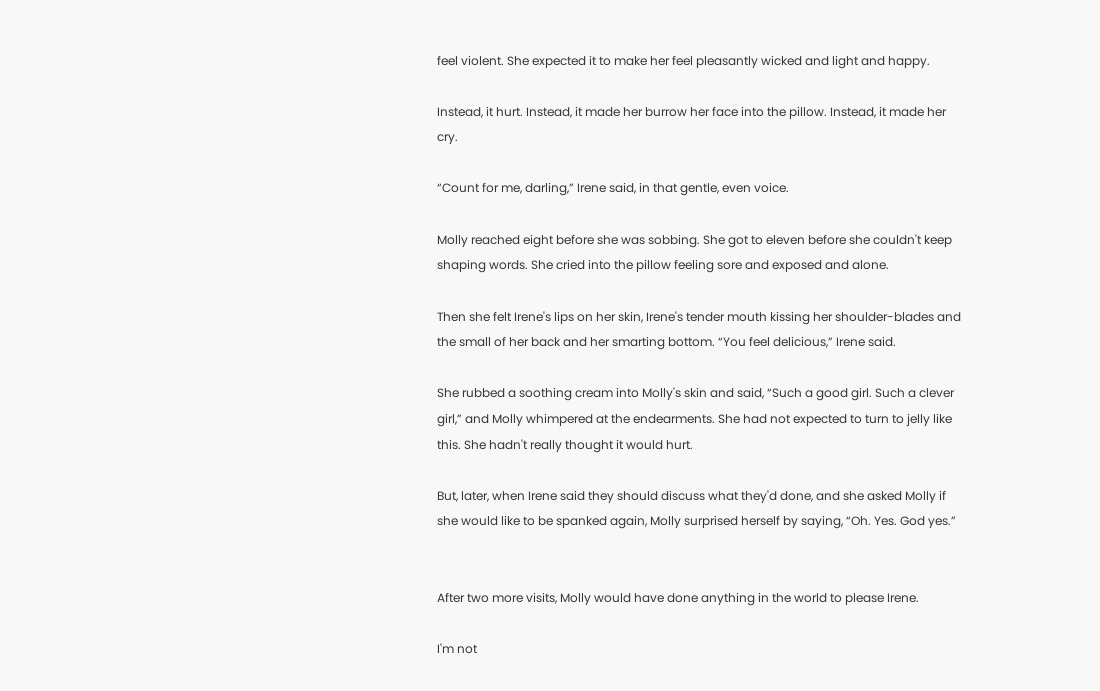feel violent. She expected it to make her feel pleasantly wicked and light and happy.

Instead, it hurt. Instead, it made her burrow her face into the pillow. Instead, it made her cry.

“Count for me, darling,” Irene said, in that gentle, even voice.

Molly reached eight before she was sobbing. She got to eleven before she couldn't keep shaping words. She cried into the pillow feeling sore and exposed and alone.

Then she felt Irene's lips on her skin, Irene's tender mouth kissing her shoulder-blades and the small of her back and her smarting bottom. “You feel delicious,” Irene said.

She rubbed a soothing cream into Molly's skin and said, “Such a good girl. Such a clever girl,” and Molly whimpered at the endearments. She had not expected to turn to jelly like this. She hadn't really thought it would hurt.

But, later, when Irene said they should discuss what they'd done, and she asked Molly if she would like to be spanked again, Molly surprised herself by saying, “Oh. Yes. God yes.”


After two more visits, Molly would have done anything in the world to please Irene.

I'm not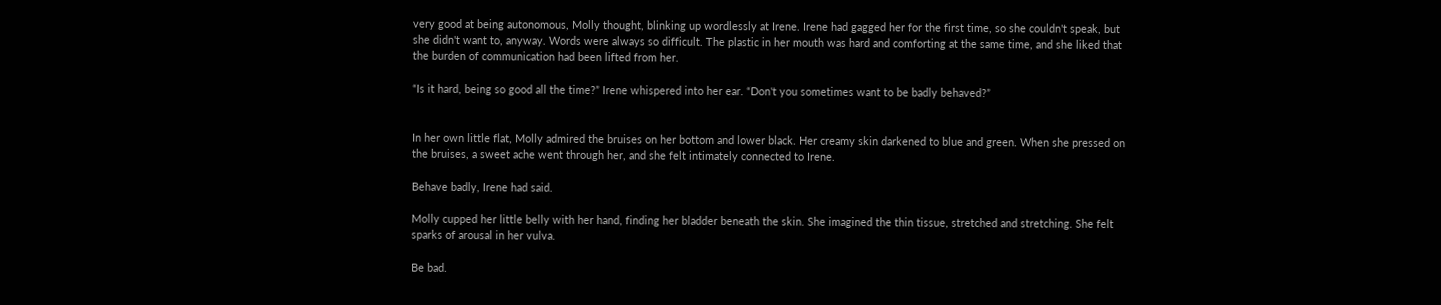very good at being autonomous, Molly thought, blinking up wordlessly at Irene. Irene had gagged her for the first time, so she couldn't speak, but she didn't want to, anyway. Words were always so difficult. The plastic in her mouth was hard and comforting at the same time, and she liked that the burden of communication had been lifted from her.

“Is it hard, being so good all the time?” Irene whispered into her ear. “Don't you sometimes want to be badly behaved?”


In her own little flat, Molly admired the bruises on her bottom and lower black. Her creamy skin darkened to blue and green. When she pressed on the bruises, a sweet ache went through her, and she felt intimately connected to Irene.

Behave badly, Irene had said.

Molly cupped her little belly with her hand, finding her bladder beneath the skin. She imagined the thin tissue, stretched and stretching. She felt sparks of arousal in her vulva.

Be bad.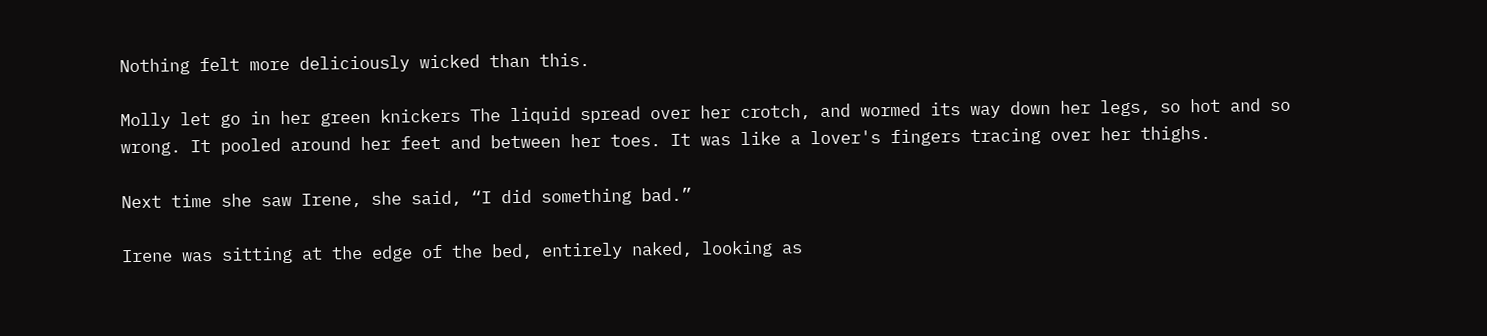Nothing felt more deliciously wicked than this.

Molly let go in her green knickers The liquid spread over her crotch, and wormed its way down her legs, so hot and so wrong. It pooled around her feet and between her toes. It was like a lover's fingers tracing over her thighs.

Next time she saw Irene, she said, “I did something bad.”

Irene was sitting at the edge of the bed, entirely naked, looking as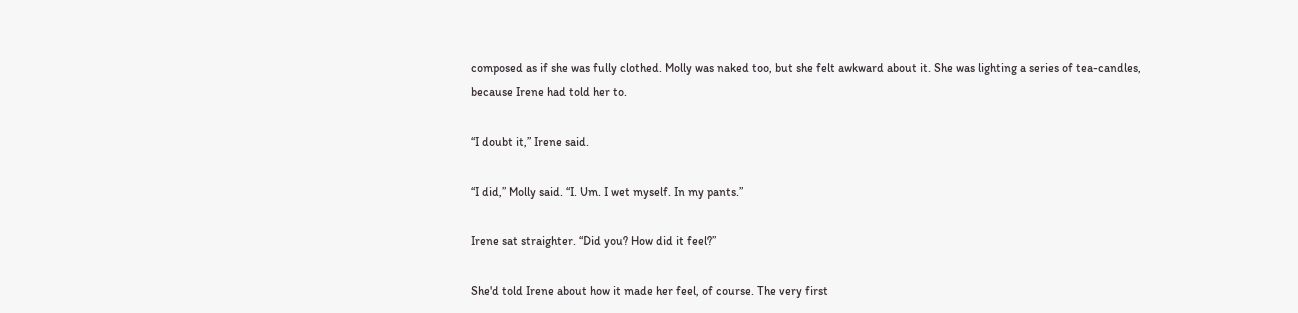composed as if she was fully clothed. Molly was naked too, but she felt awkward about it. She was lighting a series of tea-candles, because Irene had told her to.

“I doubt it,” Irene said.

“I did,” Molly said. “I. Um. I wet myself. In my pants.”

Irene sat straighter. “Did you? How did it feel?”

She'd told Irene about how it made her feel, of course. The very first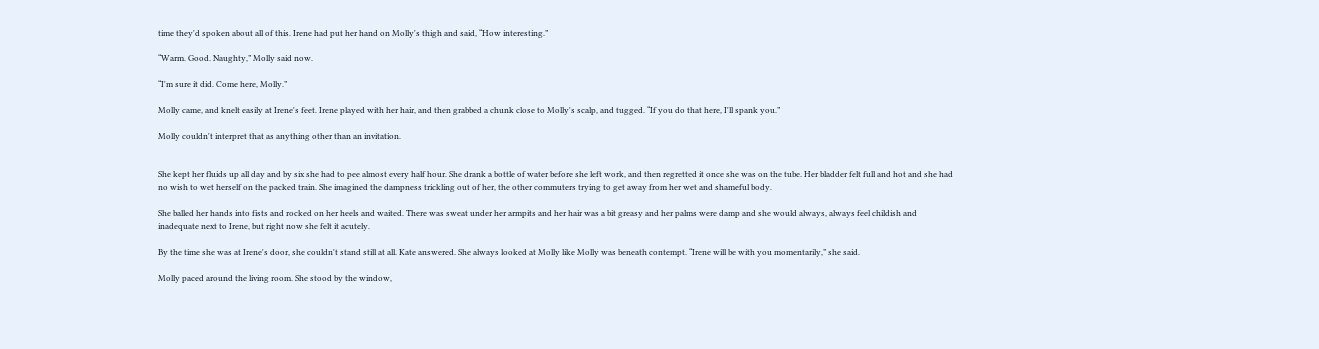time they'd spoken about all of this. Irene had put her hand on Molly's thigh and said, “How interesting.”

“Warm. Good. Naughty,” Molly said now.

“I'm sure it did. Come here, Molly.”

Molly came, and knelt easily at Irene's feet. Irene played with her hair, and then grabbed a chunk close to Molly's scalp, and tugged. “If you do that here, I'll spank you.”

Molly couldn't interpret that as anything other than an invitation.


She kept her fluids up all day and by six she had to pee almost every half hour. She drank a bottle of water before she left work, and then regretted it once she was on the tube. Her bladder felt full and hot and she had no wish to wet herself on the packed train. She imagined the dampness trickling out of her, the other commuters trying to get away from her wet and shameful body.

She balled her hands into fists and rocked on her heels and waited. There was sweat under her armpits and her hair was a bit greasy and her palms were damp and she would always, always feel childish and inadequate next to Irene, but right now she felt it acutely.

By the time she was at Irene's door, she couldn't stand still at all. Kate answered. She always looked at Molly like Molly was beneath contempt. “Irene will be with you momentarily,” she said.

Molly paced around the living room. She stood by the window,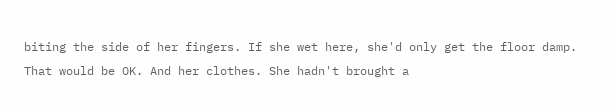biting the side of her fingers. If she wet here, she'd only get the floor damp. That would be OK. And her clothes. She hadn't brought a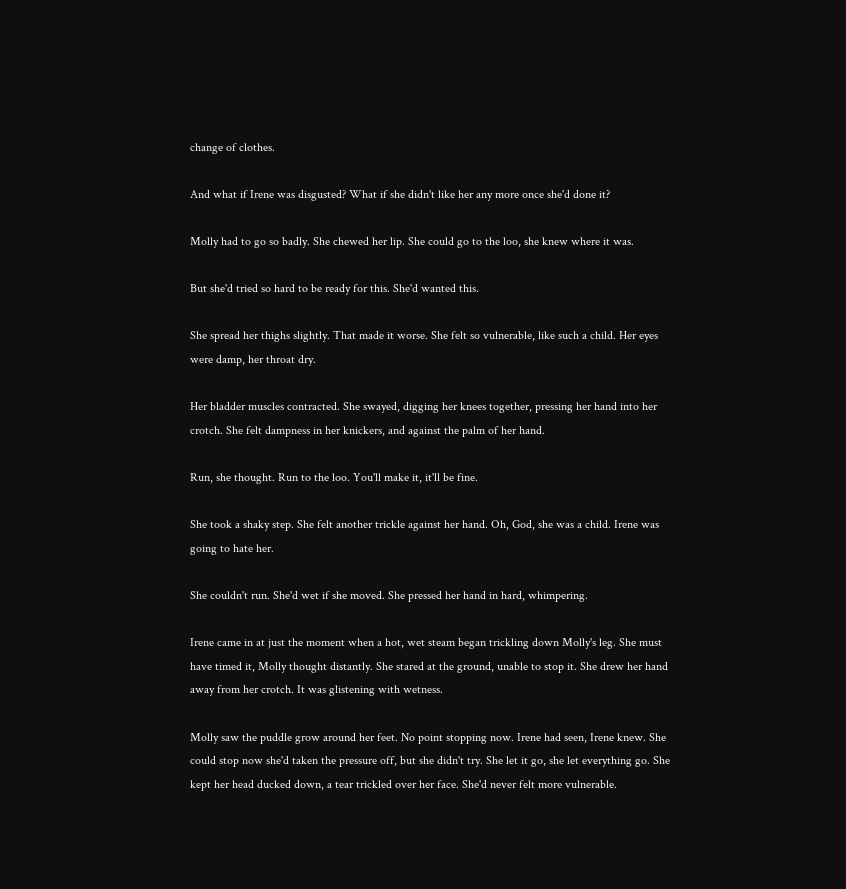change of clothes.

And what if Irene was disgusted? What if she didn't like her any more once she'd done it?

Molly had to go so badly. She chewed her lip. She could go to the loo, she knew where it was.

But she'd tried so hard to be ready for this. She'd wanted this.

She spread her thighs slightly. That made it worse. She felt so vulnerable, like such a child. Her eyes were damp, her throat dry.

Her bladder muscles contracted. She swayed, digging her knees together, pressing her hand into her crotch. She felt dampness in her knickers, and against the palm of her hand.

Run, she thought. Run to the loo. You'll make it, it'll be fine.

She took a shaky step. She felt another trickle against her hand. Oh, God, she was a child. Irene was going to hate her.

She couldn't run. She'd wet if she moved. She pressed her hand in hard, whimpering.

Irene came in at just the moment when a hot, wet steam began trickling down Molly's leg. She must have timed it, Molly thought distantly. She stared at the ground, unable to stop it. She drew her hand away from her crotch. It was glistening with wetness.

Molly saw the puddle grow around her feet. No point stopping now. Irene had seen, Irene knew. She could stop now she'd taken the pressure off, but she didn't try. She let it go, she let everything go. She kept her head ducked down, a tear trickled over her face. She'd never felt more vulnerable.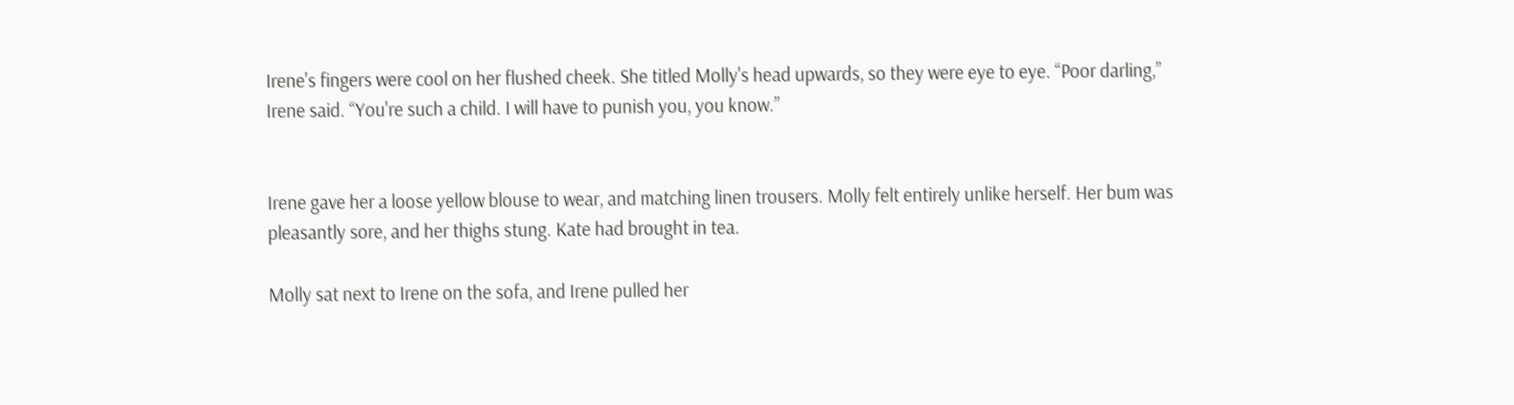Irene's fingers were cool on her flushed cheek. She titled Molly's head upwards, so they were eye to eye. “Poor darling,” Irene said. “You're such a child. I will have to punish you, you know.”


Irene gave her a loose yellow blouse to wear, and matching linen trousers. Molly felt entirely unlike herself. Her bum was pleasantly sore, and her thighs stung. Kate had brought in tea.

Molly sat next to Irene on the sofa, and Irene pulled her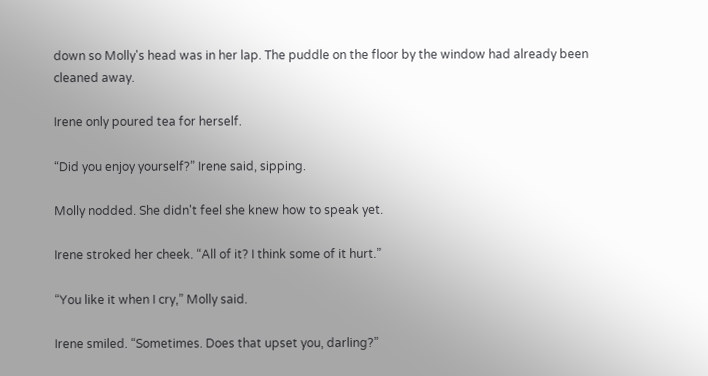down so Molly's head was in her lap. The puddle on the floor by the window had already been cleaned away.

Irene only poured tea for herself.

“Did you enjoy yourself?” Irene said, sipping.

Molly nodded. She didn't feel she knew how to speak yet.

Irene stroked her cheek. “All of it? I think some of it hurt.”

“You like it when I cry,” Molly said.

Irene smiled. “Sometimes. Does that upset you, darling?”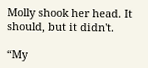Molly shook her head. It should, but it didn't.

“My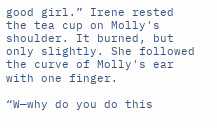good girl.” Irene rested the tea cup on Molly's shoulder. It burned, but only slightly. She followed the curve of Molly's ear with one finger.

“W—why do you do this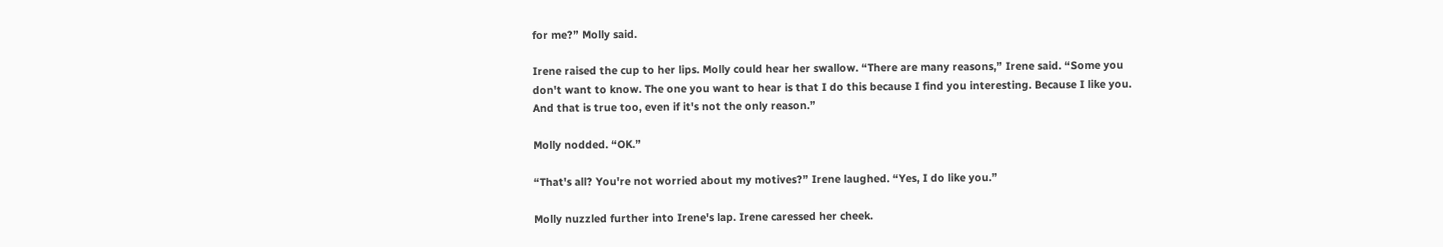for me?” Molly said.

Irene raised the cup to her lips. Molly could hear her swallow. “There are many reasons,” Irene said. “Some you don't want to know. The one you want to hear is that I do this because I find you interesting. Because I like you. And that is true too, even if it's not the only reason.”

Molly nodded. “OK.”

“That's all? You're not worried about my motives?” Irene laughed. “Yes, I do like you.”

Molly nuzzled further into Irene's lap. Irene caressed her cheek.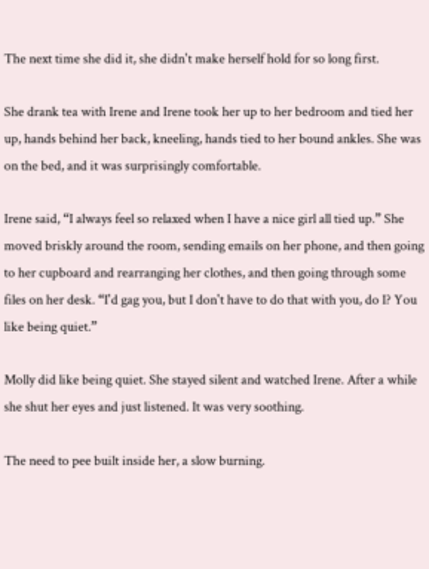The next time she did it, she didn't make herself hold for so long first.

She drank tea with Irene and Irene took her up to her bedroom and tied her up, hands behind her back, kneeling, hands tied to her bound ankles. She was on the bed, and it was surprisingly comfortable.

Irene said, “I always feel so relaxed when I have a nice girl all tied up.” She moved briskly around the room, sending emails on her phone, and then going to her cupboard and rearranging her clothes, and then going through some files on her desk. “I'd gag you, but I don't have to do that with you, do I? You like being quiet.”

Molly did like being quiet. She stayed silent and watched Irene. After a while she shut her eyes and just listened. It was very soothing.

The need to pee built inside her, a slow burning.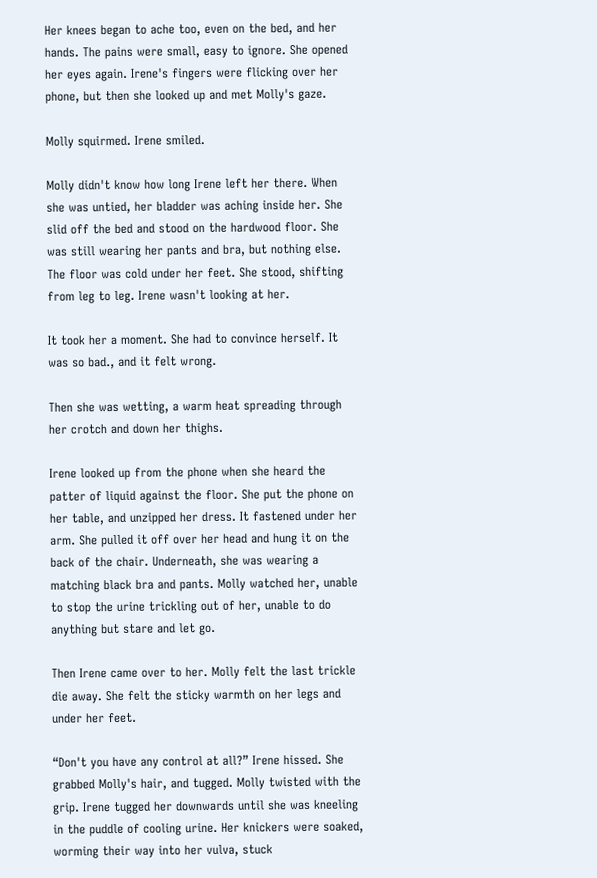Her knees began to ache too, even on the bed, and her hands. The pains were small, easy to ignore. She opened her eyes again. Irene's fingers were flicking over her phone, but then she looked up and met Molly's gaze.

Molly squirmed. Irene smiled.

Molly didn't know how long Irene left her there. When she was untied, her bladder was aching inside her. She slid off the bed and stood on the hardwood floor. She was still wearing her pants and bra, but nothing else. The floor was cold under her feet. She stood, shifting from leg to leg. Irene wasn't looking at her.

It took her a moment. She had to convince herself. It was so bad., and it felt wrong.

Then she was wetting, a warm heat spreading through her crotch and down her thighs.

Irene looked up from the phone when she heard the patter of liquid against the floor. She put the phone on her table, and unzipped her dress. It fastened under her arm. She pulled it off over her head and hung it on the back of the chair. Underneath, she was wearing a matching black bra and pants. Molly watched her, unable to stop the urine trickling out of her, unable to do anything but stare and let go.

Then Irene came over to her. Molly felt the last trickle die away. She felt the sticky warmth on her legs and under her feet.

“Don't you have any control at all?” Irene hissed. She grabbed Molly's hair, and tugged. Molly twisted with the grip. Irene tugged her downwards until she was kneeling in the puddle of cooling urine. Her knickers were soaked, worming their way into her vulva, stuck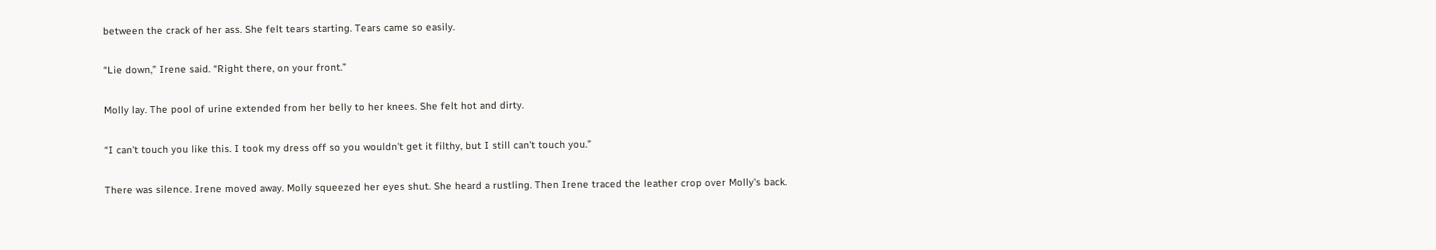between the crack of her ass. She felt tears starting. Tears came so easily.

“Lie down,” Irene said. “Right there, on your front.”

Molly lay. The pool of urine extended from her belly to her knees. She felt hot and dirty.

“I can't touch you like this. I took my dress off so you wouldn't get it filthy, but I still can't touch you.”

There was silence. Irene moved away. Molly squeezed her eyes shut. She heard a rustling. Then Irene traced the leather crop over Molly's back.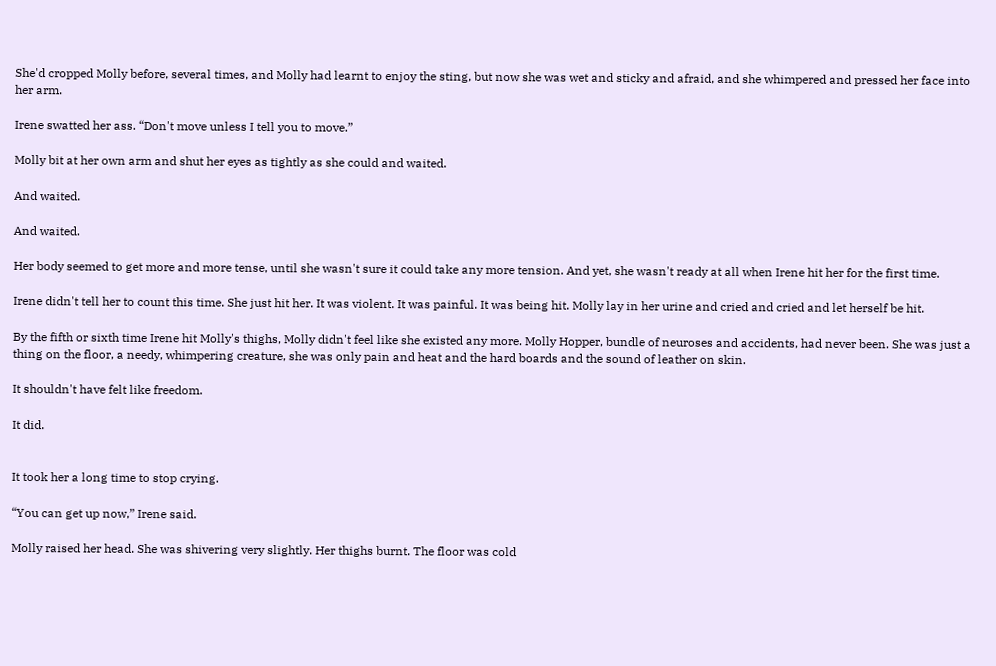She'd cropped Molly before, several times, and Molly had learnt to enjoy the sting, but now she was wet and sticky and afraid, and she whimpered and pressed her face into her arm.

Irene swatted her ass. “Don't move unless I tell you to move.”

Molly bit at her own arm and shut her eyes as tightly as she could and waited.

And waited.

And waited.

Her body seemed to get more and more tense, until she wasn't sure it could take any more tension. And yet, she wasn't ready at all when Irene hit her for the first time.

Irene didn't tell her to count this time. She just hit her. It was violent. It was painful. It was being hit. Molly lay in her urine and cried and cried and let herself be hit.

By the fifth or sixth time Irene hit Molly's thighs, Molly didn't feel like she existed any more. Molly Hopper, bundle of neuroses and accidents, had never been. She was just a thing on the floor, a needy, whimpering creature, she was only pain and heat and the hard boards and the sound of leather on skin.

It shouldn't have felt like freedom.

It did.


It took her a long time to stop crying.

“You can get up now,” Irene said.

Molly raised her head. She was shivering very slightly. Her thighs burnt. The floor was cold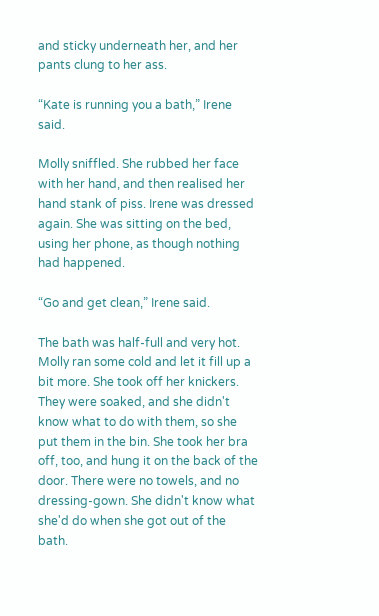and sticky underneath her, and her pants clung to her ass.

“Kate is running you a bath,” Irene said.

Molly sniffled. She rubbed her face with her hand, and then realised her hand stank of piss. Irene was dressed again. She was sitting on the bed, using her phone, as though nothing had happened.

“Go and get clean,” Irene said.

The bath was half-full and very hot. Molly ran some cold and let it fill up a bit more. She took off her knickers. They were soaked, and she didn't know what to do with them, so she put them in the bin. She took her bra off, too, and hung it on the back of the door. There were no towels, and no dressing-gown. She didn't know what she'd do when she got out of the bath.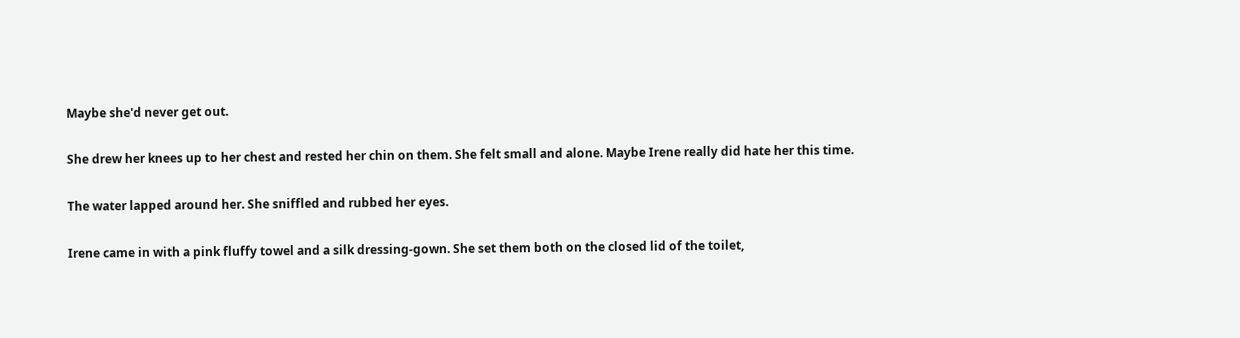Maybe she'd never get out.

She drew her knees up to her chest and rested her chin on them. She felt small and alone. Maybe Irene really did hate her this time.

The water lapped around her. She sniffled and rubbed her eyes.

Irene came in with a pink fluffy towel and a silk dressing-gown. She set them both on the closed lid of the toilet,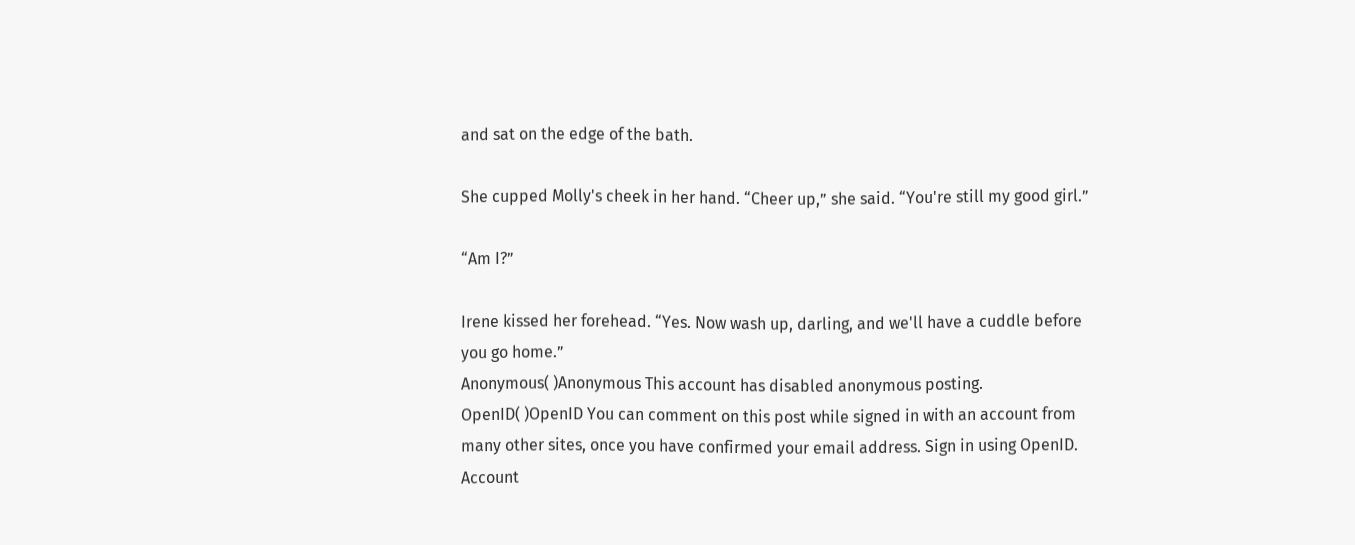and sat on the edge of the bath.

She cupped Molly's cheek in her hand. “Cheer up,” she said. “You're still my good girl.”

“Am I?”

Irene kissed her forehead. “Yes. Now wash up, darling, and we'll have a cuddle before you go home.”
Anonymous( )Anonymous This account has disabled anonymous posting.
OpenID( )OpenID You can comment on this post while signed in with an account from many other sites, once you have confirmed your email address. Sign in using OpenID.
Account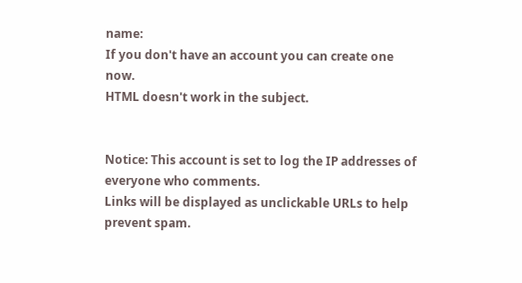name:
If you don't have an account you can create one now.
HTML doesn't work in the subject.


Notice: This account is set to log the IP addresses of everyone who comments.
Links will be displayed as unclickable URLs to help prevent spam.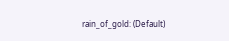rain_of_gold: (Default)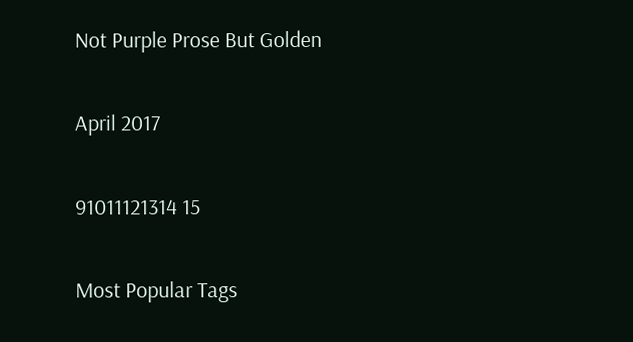Not Purple Prose But Golden

April 2017

91011121314 15

Most Popular Tags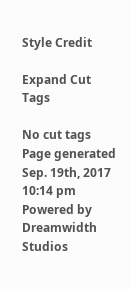Style Credit

Expand Cut Tags

No cut tags
Page generated Sep. 19th, 2017 10:14 pm
Powered by Dreamwidth Studios